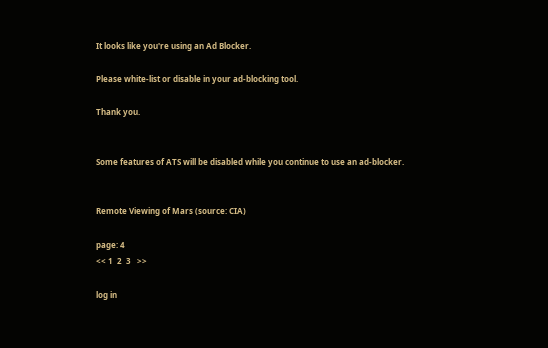It looks like you're using an Ad Blocker.

Please white-list or disable in your ad-blocking tool.

Thank you.


Some features of ATS will be disabled while you continue to use an ad-blocker.


Remote Viewing of Mars (source: CIA)

page: 4
<< 1  2  3   >>

log in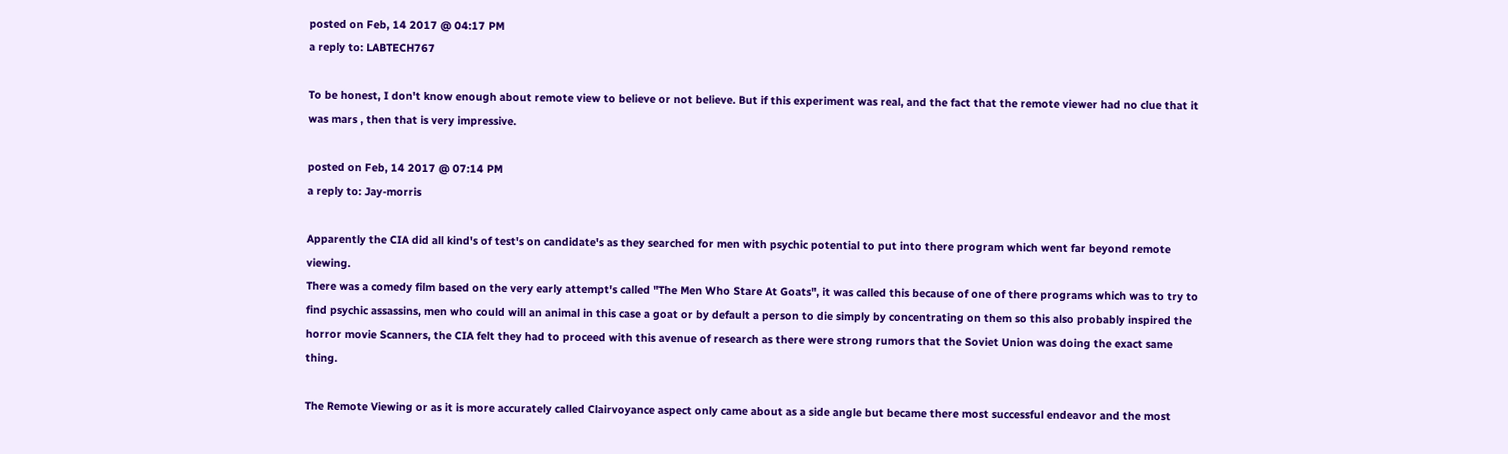posted on Feb, 14 2017 @ 04:17 PM
a reply to: LABTECH767

To be honest, I don't know enough about remote view to believe or not believe. But if this experiment was real, and the fact that the remote viewer had no clue that it was mars , then that is very impressive.

posted on Feb, 14 2017 @ 07:14 PM
a reply to: Jay-morris

Apparently the CIA did all kind's of test's on candidate's as they searched for men with psychic potential to put into there program which went far beyond remote viewing.
There was a comedy film based on the very early attempt's called "The Men Who Stare At Goats", it was called this because of one of there programs which was to try to find psychic assassins, men who could will an animal in this case a goat or by default a person to die simply by concentrating on them so this also probably inspired the horror movie Scanners, the CIA felt they had to proceed with this avenue of research as there were strong rumors that the Soviet Union was doing the exact same thing.

The Remote Viewing or as it is more accurately called Clairvoyance aspect only came about as a side angle but became there most successful endeavor and the most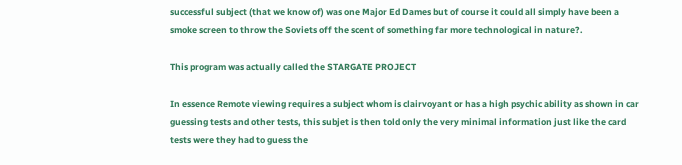successful subject (that we know of) was one Major Ed Dames but of course it could all simply have been a smoke screen to throw the Soviets off the scent of something far more technological in nature?.

This program was actually called the STARGATE PROJECT

In essence Remote viewing requires a subject whom is clairvoyant or has a high psychic ability as shown in car guessing tests and other tests, this subjet is then told only the very minimal information just like the card tests were they had to guess the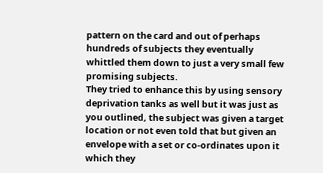pattern on the card and out of perhaps hundreds of subjects they eventually whittled them down to just a very small few promising subjects.
They tried to enhance this by using sensory deprivation tanks as well but it was just as you outlined, the subject was given a target location or not even told that but given an envelope with a set or co-ordinates upon it which they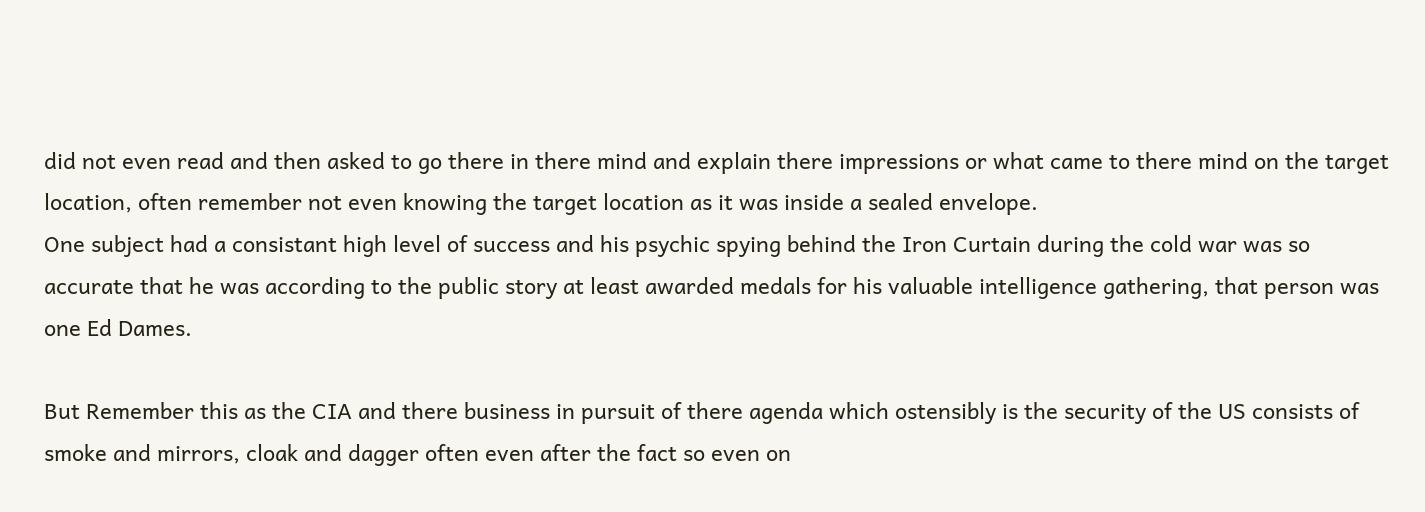did not even read and then asked to go there in there mind and explain there impressions or what came to there mind on the target location, often remember not even knowing the target location as it was inside a sealed envelope.
One subject had a consistant high level of success and his psychic spying behind the Iron Curtain during the cold war was so accurate that he was according to the public story at least awarded medals for his valuable intelligence gathering, that person was one Ed Dames.

But Remember this as the CIA and there business in pursuit of there agenda which ostensibly is the security of the US consists of smoke and mirrors, cloak and dagger often even after the fact so even on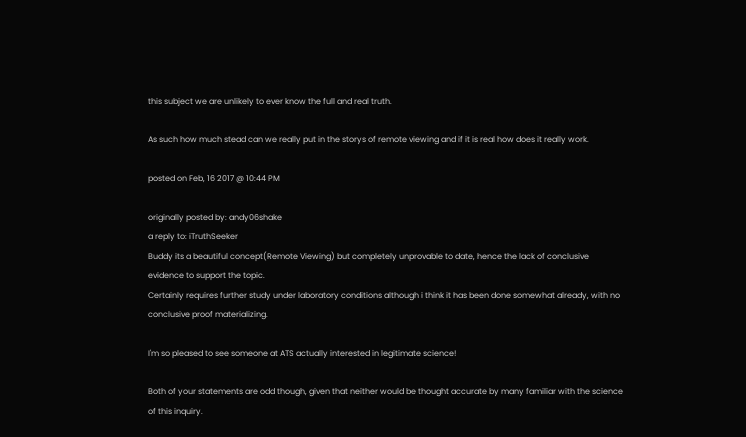this subject we are unlikely to ever know the full and real truth.

As such how much stead can we really put in the storys of remote viewing and if it is real how does it really work.

posted on Feb, 16 2017 @ 10:44 PM

originally posted by: andy06shake
a reply to: iTruthSeeker
Buddy its a beautiful concept(Remote Viewing) but completely unprovable to date, hence the lack of conclusive evidence to support the topic.
Certainly requires further study under laboratory conditions although i think it has been done somewhat already, with no conclusive proof materializing.

I'm so pleased to see someone at ATS actually interested in legitimate science!

Both of your statements are odd though, given that neither would be thought accurate by many familiar with the science of this inquiry.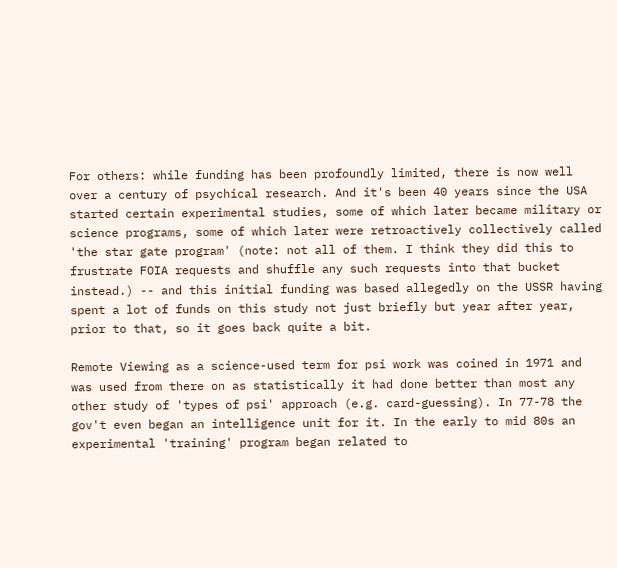For others: while funding has been profoundly limited, there is now well over a century of psychical research. And it's been 40 years since the USA started certain experimental studies, some of which later became military or science programs, some of which later were retroactively collectively called 'the star gate program' (note: not all of them. I think they did this to frustrate FOIA requests and shuffle any such requests into that bucket instead.) -- and this initial funding was based allegedly on the USSR having spent a lot of funds on this study not just briefly but year after year, prior to that, so it goes back quite a bit.

Remote Viewing as a science-used term for psi work was coined in 1971 and was used from there on as statistically it had done better than most any other study of 'types of psi' approach (e.g. card-guessing). In 77-78 the gov't even began an intelligence unit for it. In the early to mid 80s an experimental 'training' program began related to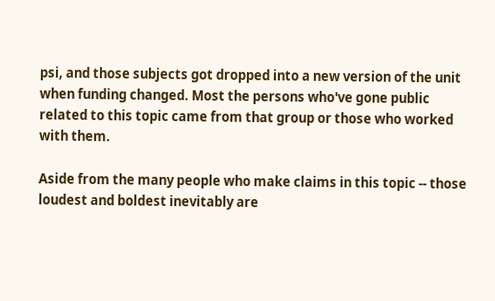psi, and those subjects got dropped into a new version of the unit when funding changed. Most the persons who've gone public related to this topic came from that group or those who worked with them.

Aside from the many people who make claims in this topic -- those loudest and boldest inevitably are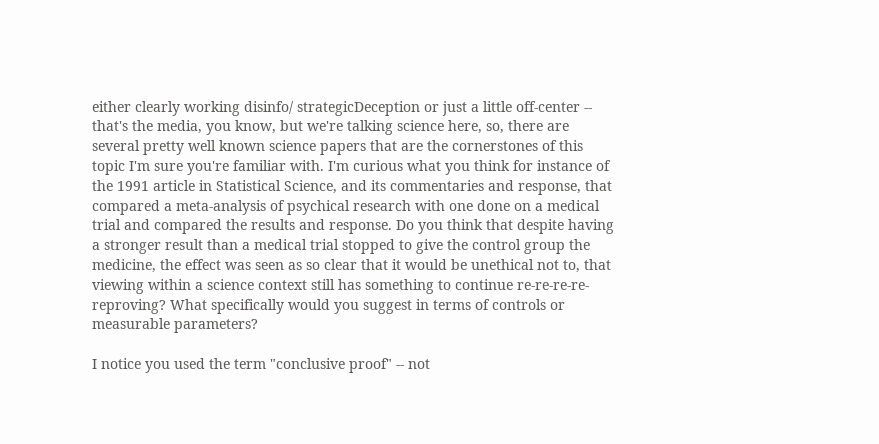either clearly working disinfo/ strategicDeception or just a little off-center -- that's the media, you know, but we're talking science here, so, there are several pretty well known science papers that are the cornerstones of this topic I'm sure you're familiar with. I'm curious what you think for instance of the 1991 article in Statistical Science, and its commentaries and response, that compared a meta-analysis of psychical research with one done on a medical trial and compared the results and response. Do you think that despite having a stronger result than a medical trial stopped to give the control group the medicine, the effect was seen as so clear that it would be unethical not to, that viewing within a science context still has something to continue re-re-re-re-reproving? What specifically would you suggest in terms of controls or measurable parameters?

I notice you used the term "conclusive proof" -- not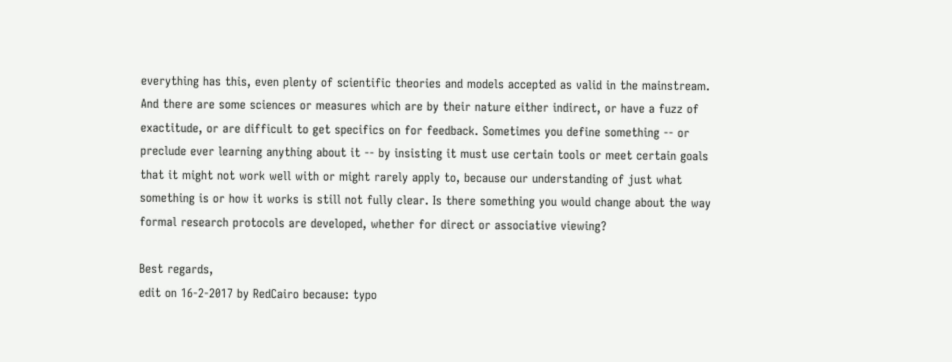everything has this, even plenty of scientific theories and models accepted as valid in the mainstream. And there are some sciences or measures which are by their nature either indirect, or have a fuzz of exactitude, or are difficult to get specifics on for feedback. Sometimes you define something -- or preclude ever learning anything about it -- by insisting it must use certain tools or meet certain goals that it might not work well with or might rarely apply to, because our understanding of just what something is or how it works is still not fully clear. Is there something you would change about the way formal research protocols are developed, whether for direct or associative viewing?

Best regards,
edit on 16-2-2017 by RedCairo because: typo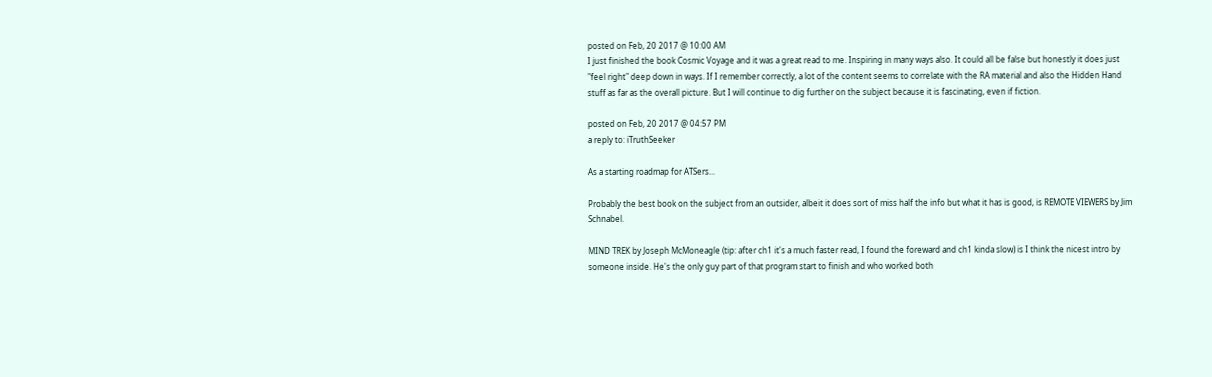posted on Feb, 20 2017 @ 10:00 AM
I just finished the book Cosmic Voyage and it was a great read to me. Inspiring in many ways also. It could all be false but honestly it does just "feel right" deep down in ways. If I remember correctly, a lot of the content seems to correlate with the RA material and also the Hidden Hand stuff as far as the overall picture. But I will continue to dig further on the subject because it is fascinating, even if fiction.

posted on Feb, 20 2017 @ 04:57 PM
a reply to: iTruthSeeker

As a starting roadmap for ATSers...

Probably the best book on the subject from an outsider, albeit it does sort of miss half the info but what it has is good, is REMOTE VIEWERS by Jim Schnabel.

MIND TREK by Joseph McMoneagle (tip: after ch1 it's a much faster read, I found the foreward and ch1 kinda slow) is I think the nicest intro by someone inside. He's the only guy part of that program start to finish and who worked both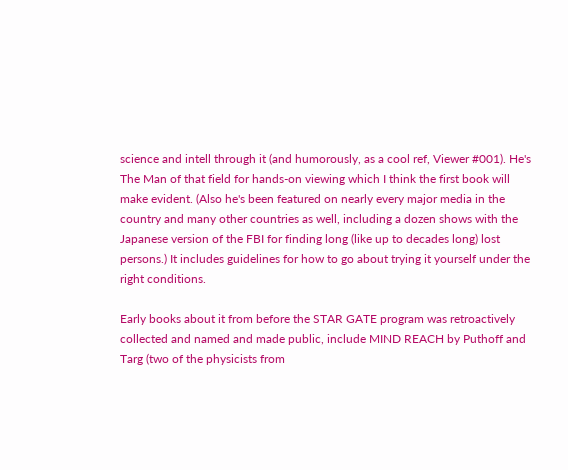science and intell through it (and humorously, as a cool ref, Viewer #001). He's The Man of that field for hands-on viewing which I think the first book will make evident. (Also he's been featured on nearly every major media in the country and many other countries as well, including a dozen shows with the Japanese version of the FBI for finding long (like up to decades long) lost persons.) It includes guidelines for how to go about trying it yourself under the right conditions.

Early books about it from before the STAR GATE program was retroactively collected and named and made public, include MIND REACH by Puthoff and Targ (two of the physicists from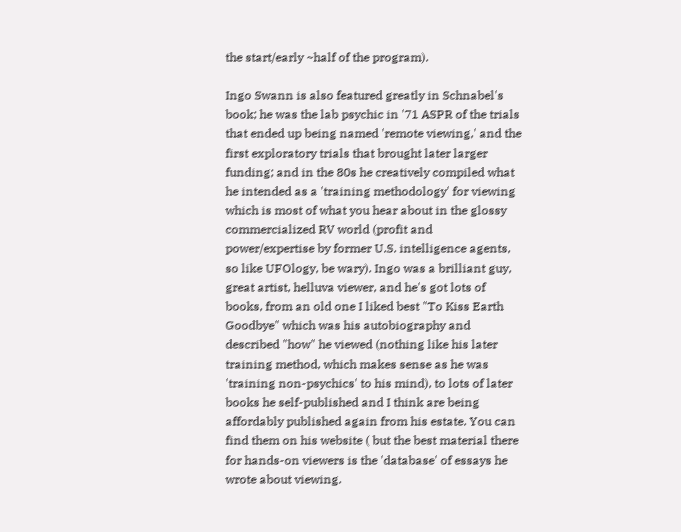the start/early ~half of the program).

Ingo Swann is also featured greatly in Schnabel's book; he was the lab psychic in '71 ASPR of the trials that ended up being named 'remote viewing,' and the first exploratory trials that brought later larger funding; and in the 80s he creatively compiled what he intended as a 'training methodology' for viewing which is most of what you hear about in the glossy commercialized RV world (profit and power/expertise by former U.S. intelligence agents, so like UFOlogy, be wary). Ingo was a brilliant guy, great artist, helluva viewer, and he's got lots of books, from an old one I liked best "To Kiss Earth Goodbye" which was his autobiography and described "how" he viewed (nothing like his later training method, which makes sense as he was 'training non-psychics' to his mind), to lots of later books he self-published and I think are being affordably published again from his estate. You can find them on his website ( but the best material there for hands-on viewers is the 'database' of essays he wrote about viewing.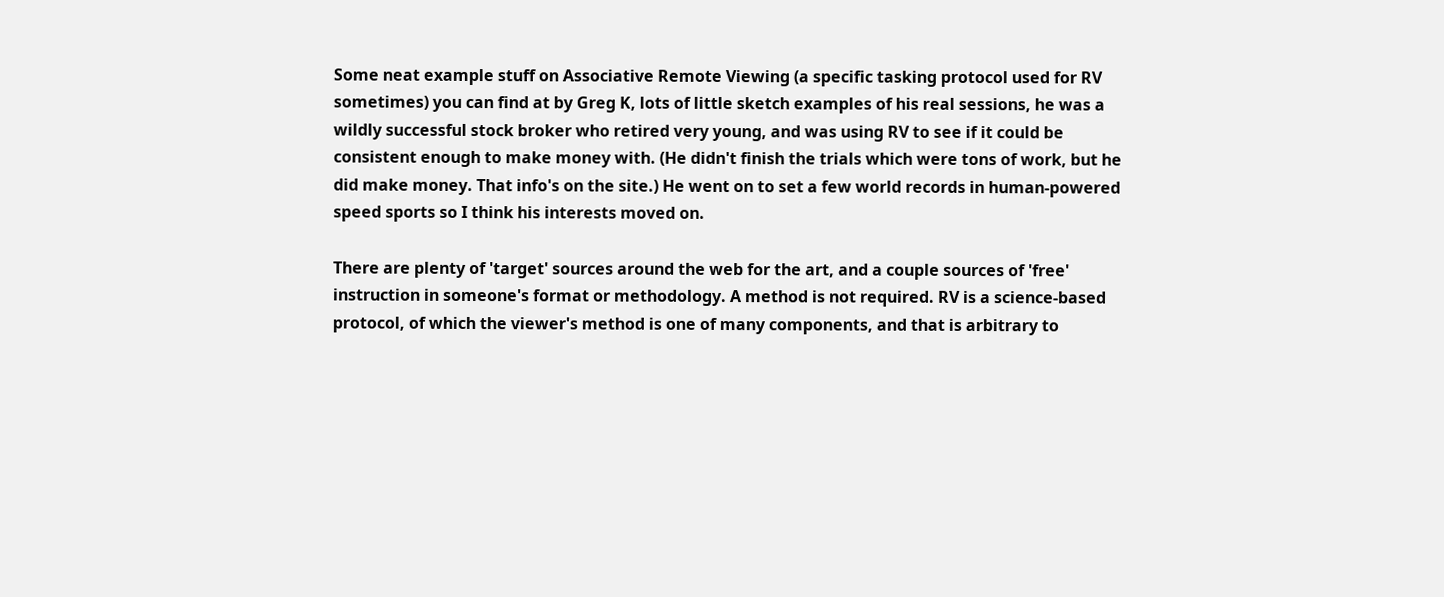Some neat example stuff on Associative Remote Viewing (a specific tasking protocol used for RV sometimes) you can find at by Greg K, lots of little sketch examples of his real sessions, he was a wildly successful stock broker who retired very young, and was using RV to see if it could be consistent enough to make money with. (He didn't finish the trials which were tons of work, but he did make money. That info's on the site.) He went on to set a few world records in human-powered speed sports so I think his interests moved on.

There are plenty of 'target' sources around the web for the art, and a couple sources of 'free' instruction in someone's format or methodology. A method is not required. RV is a science-based protocol, of which the viewer's method is one of many components, and that is arbitrary to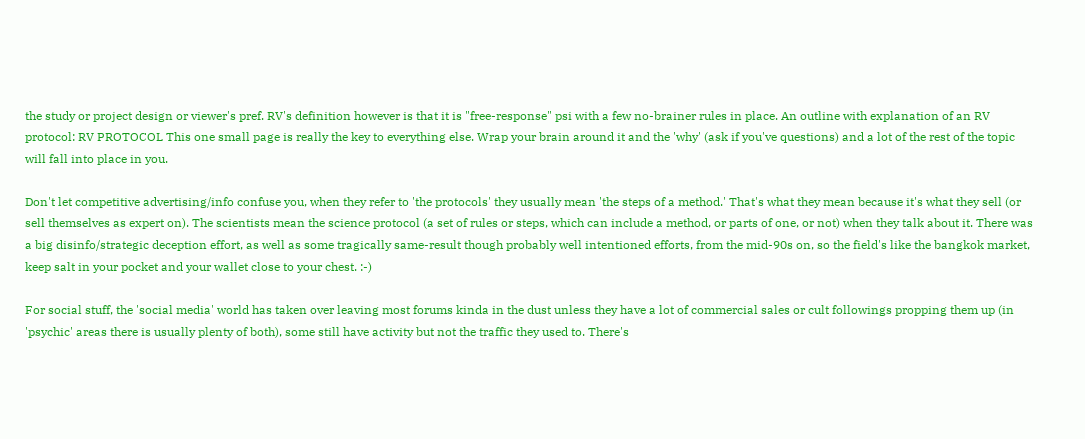the study or project design or viewer's pref. RV's definition however is that it is "free-response" psi with a few no-brainer rules in place. An outline with explanation of an RV protocol: RV PROTOCOL This one small page is really the key to everything else. Wrap your brain around it and the 'why' (ask if you've questions) and a lot of the rest of the topic will fall into place in you.

Don't let competitive advertising/info confuse you, when they refer to 'the protocols' they usually mean 'the steps of a method.' That's what they mean because it's what they sell (or sell themselves as expert on). The scientists mean the science protocol (a set of rules or steps, which can include a method, or parts of one, or not) when they talk about it. There was a big disinfo/strategic deception effort, as well as some tragically same-result though probably well intentioned efforts, from the mid-90s on, so the field's like the bangkok market, keep salt in your pocket and your wallet close to your chest. :-)

For social stuff, the 'social media' world has taken over leaving most forums kinda in the dust unless they have a lot of commercial sales or cult followings propping them up (in 'psychic' areas there is usually plenty of both), some still have activity but not the traffic they used to. There's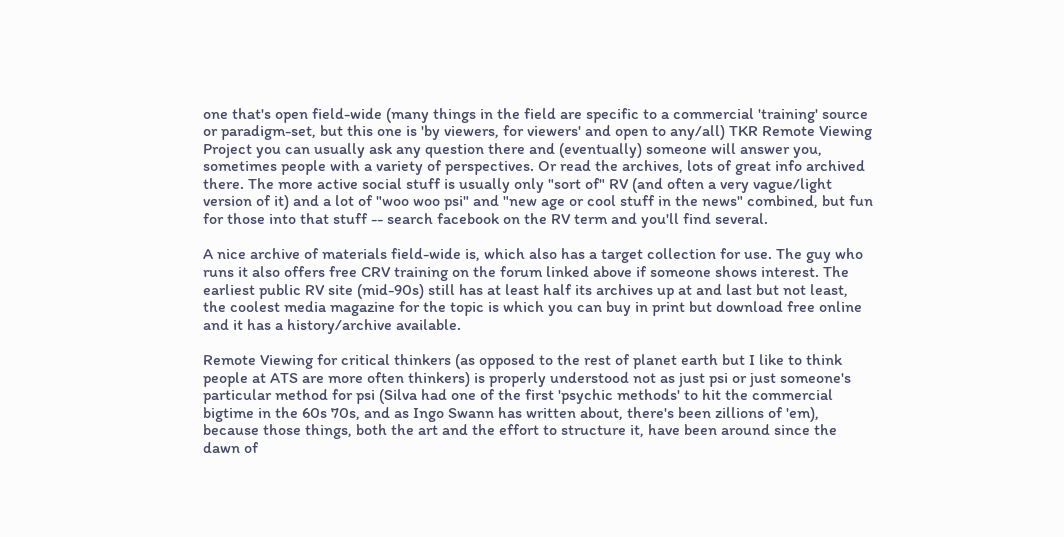one that's open field-wide (many things in the field are specific to a commercial 'training' source or paradigm-set, but this one is 'by viewers, for viewers' and open to any/all) TKR Remote Viewing Project you can usually ask any question there and (eventually) someone will answer you, sometimes people with a variety of perspectives. Or read the archives, lots of great info archived there. The more active social stuff is usually only "sort of" RV (and often a very vague/light version of it) and a lot of "woo woo psi" and "new age or cool stuff in the news" combined, but fun for those into that stuff -- search facebook on the RV term and you'll find several.

A nice archive of materials field-wide is, which also has a target collection for use. The guy who runs it also offers free CRV training on the forum linked above if someone shows interest. The earliest public RV site (mid-90s) still has at least half its archives up at and last but not least, the coolest media magazine for the topic is which you can buy in print but download free online and it has a history/archive available.

Remote Viewing for critical thinkers (as opposed to the rest of planet earth but I like to think people at ATS are more often thinkers) is properly understood not as just psi or just someone's particular method for psi (Silva had one of the first 'psychic methods' to hit the commercial bigtime in the 60s 70s, and as Ingo Swann has written about, there's been zillions of 'em), because those things, both the art and the effort to structure it, have been around since the dawn of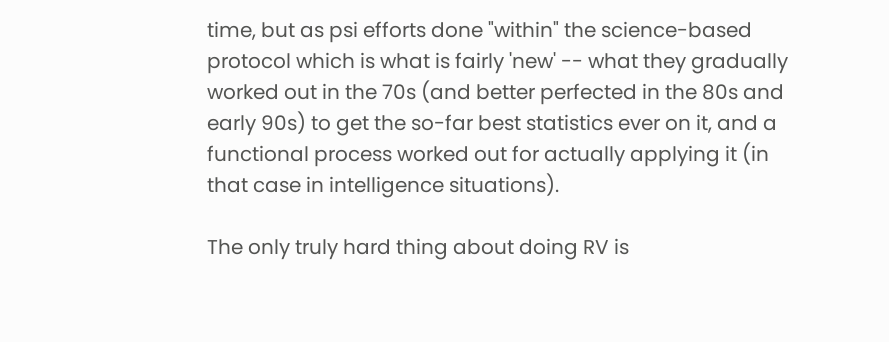time, but as psi efforts done "within" the science-based protocol which is what is fairly 'new' -- what they gradually worked out in the 70s (and better perfected in the 80s and early 90s) to get the so-far best statistics ever on it, and a functional process worked out for actually applying it (in that case in intelligence situations).

The only truly hard thing about doing RV is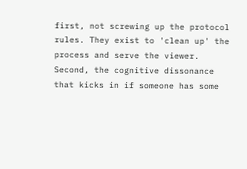first, not screwing up the protocol rules. They exist to 'clean up' the process and serve the viewer. Second, the cognitive dissonance that kicks in if someone has some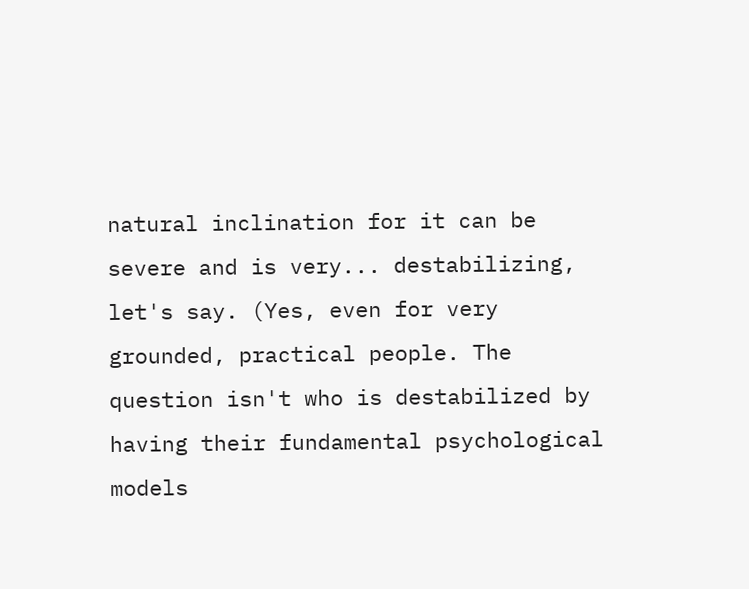natural inclination for it can be severe and is very... destabilizing, let's say. (Yes, even for very grounded, practical people. The question isn't who is destabilized by having their fundamental psychological models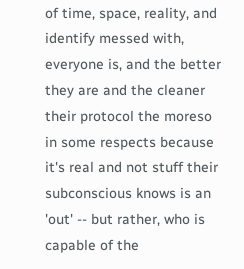of time, space, reality, and identify messed with, everyone is, and the better they are and the cleaner their protocol the moreso in some respects because it's real and not stuff their subconscious knows is an 'out' -- but rather, who is capable of the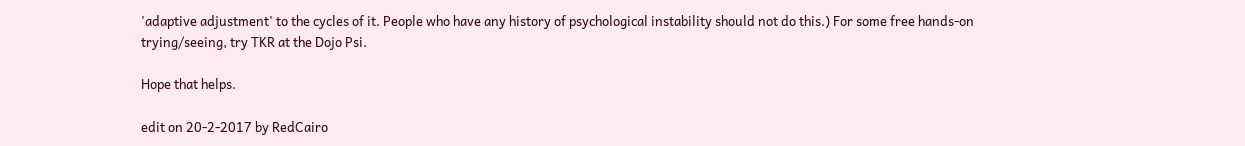'adaptive adjustment' to the cycles of it. People who have any history of psychological instability should not do this.) For some free hands-on trying/seeing, try TKR at the Dojo Psi.

Hope that helps.

edit on 20-2-2017 by RedCairo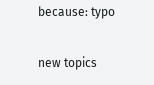because: typo

new topics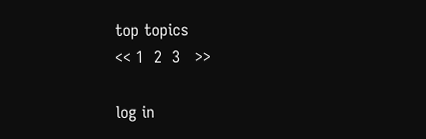top topics
<< 1  2  3   >>

log in